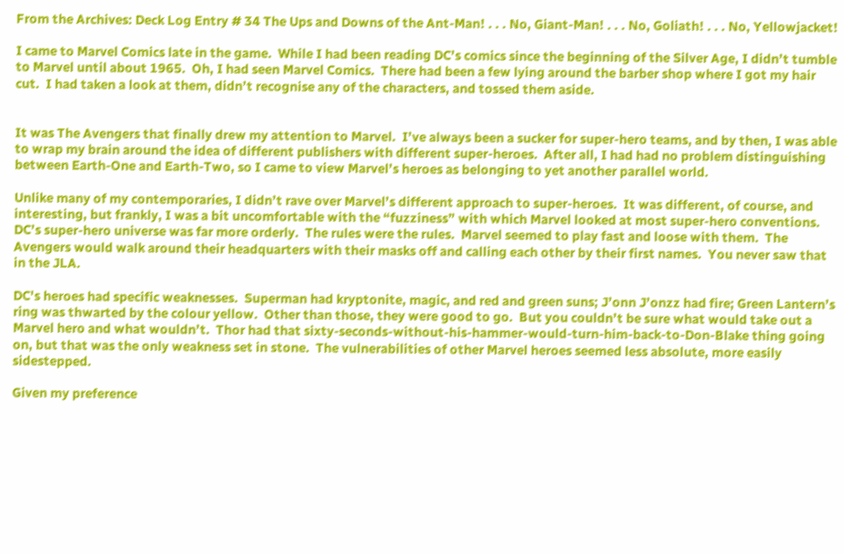From the Archives: Deck Log Entry # 34 The Ups and Downs of the Ant-Man! . . . No, Giant-Man! . . . No, Goliath! . . . No, Yellowjacket!

I came to Marvel Comics late in the game.  While I had been reading DC’s comics since the beginning of the Silver Age, I didn’t tumble to Marvel until about 1965.  Oh, I had seen Marvel Comics.  There had been a few lying around the barber shop where I got my hair cut.  I had taken a look at them, didn’t recognise any of the characters, and tossed them aside.


It was The Avengers that finally drew my attention to Marvel.  I’ve always been a sucker for super-hero teams, and by then, I was able to wrap my brain around the idea of different publishers with different super-heroes.  After all, I had had no problem distinguishing between Earth-One and Earth-Two, so I came to view Marvel’s heroes as belonging to yet another parallel world.

Unlike many of my contemporaries, I didn’t rave over Marvel’s different approach to super-heroes.  It was different, of course, and interesting, but frankly, I was a bit uncomfortable with the “fuzziness” with which Marvel looked at most super-hero conventions.  DC’s super-hero universe was far more orderly.  The rules were the rules.  Marvel seemed to play fast and loose with them.  The Avengers would walk around their headquarters with their masks off and calling each other by their first names.  You never saw that in the JLA.

DC's heroes had specific weaknesses.  Superman had kryptonite, magic, and red and green suns; J’onn J’onzz had fire; Green Lantern’s ring was thwarted by the colour yellow.  Other than those, they were good to go.  But you couldn’t be sure what would take out a Marvel hero and what wouldn’t.  Thor had that sixty-seconds-without-his-hammer-would-turn-him-back-to-Don-Blake thing going on, but that was the only weakness set in stone.  The vulnerabilities of other Marvel heroes seemed less absolute, more easily sidestepped.

Given my preference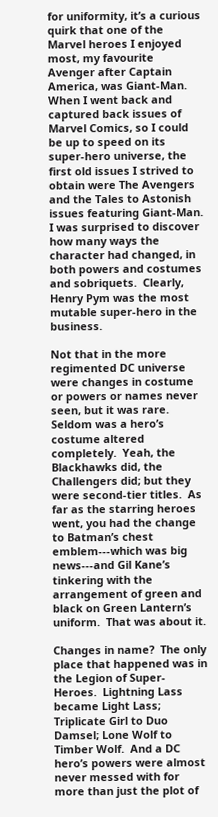for uniformity, it’s a curious quirk that one of the Marvel heroes I enjoyed most, my favourite Avenger after Captain America, was Giant-Man.  When I went back and captured back issues of Marvel Comics, so I could be up to speed on its super-hero universe, the first old issues I strived to obtain were The Avengers and the Tales to Astonish issues featuring Giant-Man.  I was surprised to discover how many ways the character had changed, in both powers and costumes and sobriquets.  Clearly, Henry Pym was the most mutable super-hero in the business.

Not that in the more regimented DC universe were changes in costume or powers or names never seen, but it was rare.  Seldom was a hero’s costume altered completely.  Yeah, the Blackhawks did, the Challengers did; but they were second-tier titles.  As far as the starring heroes went, you had the change to Batman’s chest emblem---which was big news---and Gil Kane’s tinkering with the arrangement of green and black on Green Lantern’s uniform.  That was about it.

Changes in name?  The only place that happened was in the Legion of Super-Heroes.  Lightning Lass became Light Lass; Triplicate Girl to Duo Damsel; Lone Wolf to Timber Wolf.  And a DC hero’s powers were almost never messed with for more than just the plot of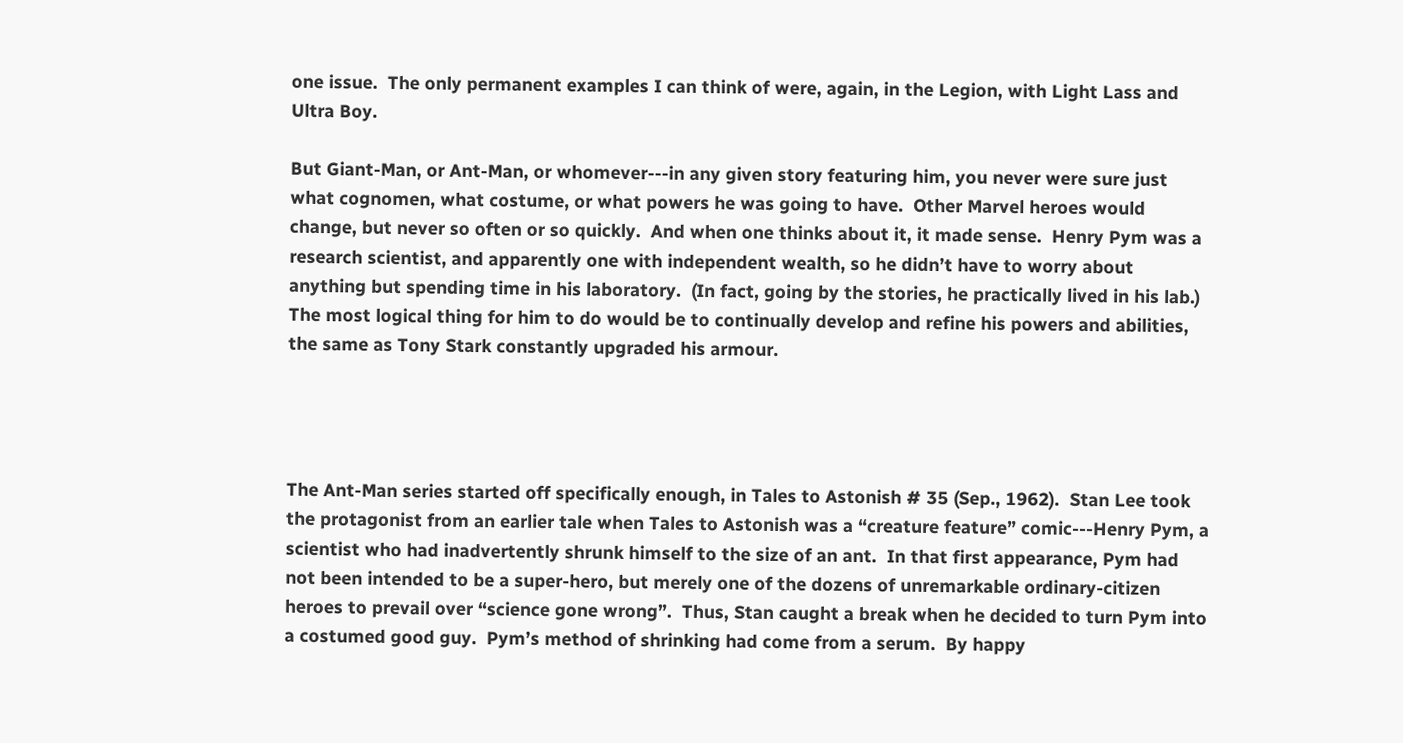one issue.  The only permanent examples I can think of were, again, in the Legion, with Light Lass and Ultra Boy.

But Giant-Man, or Ant-Man, or whomever---in any given story featuring him, you never were sure just what cognomen, what costume, or what powers he was going to have.  Other Marvel heroes would change, but never so often or so quickly.  And when one thinks about it, it made sense.  Henry Pym was a research scientist, and apparently one with independent wealth, so he didn’t have to worry about anything but spending time in his laboratory.  (In fact, going by the stories, he practically lived in his lab.)  The most logical thing for him to do would be to continually develop and refine his powers and abilities, the same as Tony Stark constantly upgraded his armour.




The Ant-Man series started off specifically enough, in Tales to Astonish # 35 (Sep., 1962).  Stan Lee took the protagonist from an earlier tale when Tales to Astonish was a “creature feature” comic---Henry Pym, a scientist who had inadvertently shrunk himself to the size of an ant.  In that first appearance, Pym had not been intended to be a super-hero, but merely one of the dozens of unremarkable ordinary-citizen heroes to prevail over “science gone wrong”.  Thus, Stan caught a break when he decided to turn Pym into a costumed good guy.  Pym’s method of shrinking had come from a serum.  By happy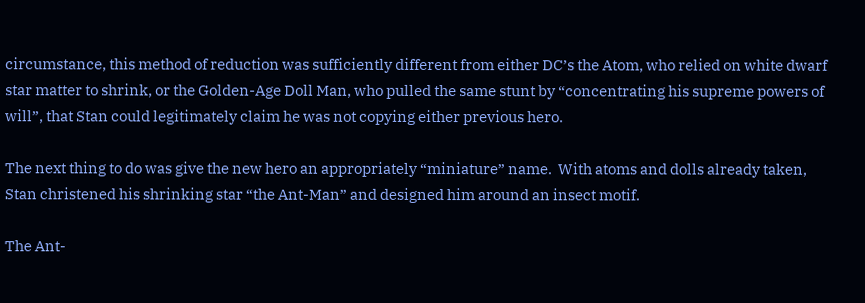circumstance, this method of reduction was sufficiently different from either DC’s the Atom, who relied on white dwarf star matter to shrink, or the Golden-Age Doll Man, who pulled the same stunt by “concentrating his supreme powers of will”, that Stan could legitimately claim he was not copying either previous hero.

The next thing to do was give the new hero an appropriately “miniature” name.  With atoms and dolls already taken, Stan christened his shrinking star “the Ant-Man” and designed him around an insect motif.

The Ant-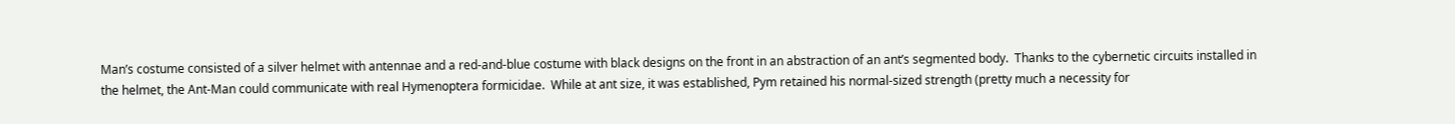Man’s costume consisted of a silver helmet with antennae and a red-and-blue costume with black designs on the front in an abstraction of an ant’s segmented body.  Thanks to the cybernetic circuits installed in the helmet, the Ant-Man could communicate with real Hymenoptera formicidae.  While at ant size, it was established, Pym retained his normal-sized strength (pretty much a necessity for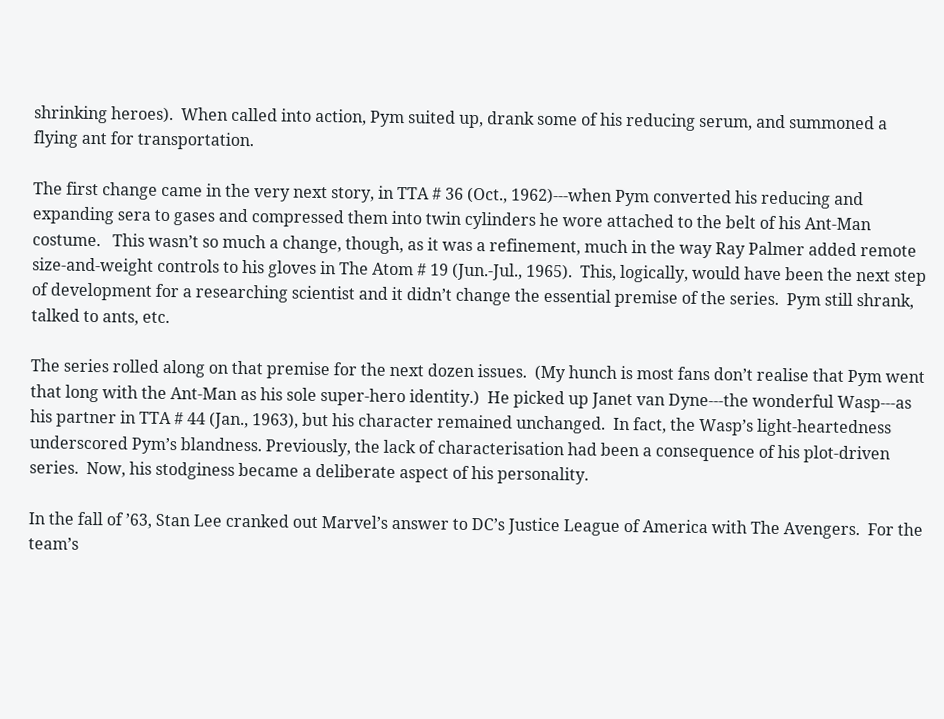shrinking heroes).  When called into action, Pym suited up, drank some of his reducing serum, and summoned a flying ant for transportation.

The first change came in the very next story, in TTA # 36 (Oct., 1962)---when Pym converted his reducing and expanding sera to gases and compressed them into twin cylinders he wore attached to the belt of his Ant-Man costume.   This wasn’t so much a change, though, as it was a refinement, much in the way Ray Palmer added remote size-and-weight controls to his gloves in The Atom # 19 (Jun.-Jul., 1965).  This, logically, would have been the next step of development for a researching scientist and it didn’t change the essential premise of the series.  Pym still shrank, talked to ants, etc.

The series rolled along on that premise for the next dozen issues.  (My hunch is most fans don’t realise that Pym went that long with the Ant-Man as his sole super-hero identity.)  He picked up Janet van Dyne---the wonderful Wasp---as his partner in TTA # 44 (Jan., 1963), but his character remained unchanged.  In fact, the Wasp’s light-heartedness underscored Pym’s blandness. Previously, the lack of characterisation had been a consequence of his plot-driven series.  Now, his stodginess became a deliberate aspect of his personality.

In the fall of ’63, Stan Lee cranked out Marvel’s answer to DC’s Justice League of America with The Avengers.  For the team’s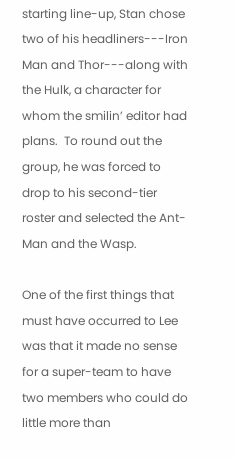starting line-up, Stan chose two of his headliners---Iron Man and Thor---along with the Hulk, a character for whom the smilin’ editor had plans.  To round out the group, he was forced to drop to his second-tier roster and selected the Ant-Man and the Wasp.

One of the first things that must have occurred to Lee was that it made no sense for a super-team to have two members who could do little more than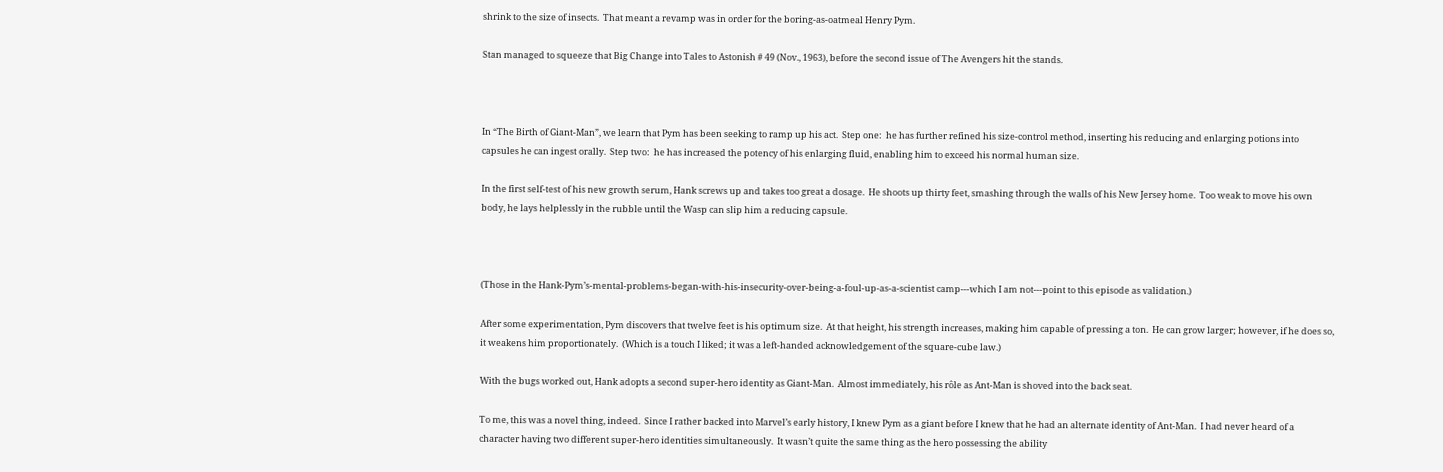shrink to the size of insects.  That meant a revamp was in order for the boring-as-oatmeal Henry Pym.

Stan managed to squeeze that Big Change into Tales to Astonish # 49 (Nov., 1963), before the second issue of The Avengers hit the stands.



In “The Birth of Giant-Man”, we learn that Pym has been seeking to ramp up his act.  Step one:  he has further refined his size-control method, inserting his reducing and enlarging potions into capsules he can ingest orally.  Step two:  he has increased the potency of his enlarging fluid, enabling him to exceed his normal human size.

In the first self-test of his new growth serum, Hank screws up and takes too great a dosage.  He shoots up thirty feet, smashing through the walls of his New Jersey home.  Too weak to move his own body, he lays helplessly in the rubble until the Wasp can slip him a reducing capsule.



(Those in the Hank-Pym’s-mental-problems-began-with-his-insecurity-over-being-a-foul-up-as-a-scientist camp---which I am not---point to this episode as validation.)

After some experimentation, Pym discovers that twelve feet is his optimum size.  At that height, his strength increases, making him capable of pressing a ton.  He can grow larger; however, if he does so, it weakens him proportionately.  (Which is a touch I liked; it was a left-handed acknowledgement of the square-cube law.)

With the bugs worked out, Hank adopts a second super-hero identity as Giant-Man.  Almost immediately, his rôle as Ant-Man is shoved into the back seat.

To me, this was a novel thing, indeed.  Since I rather backed into Marvel’s early history, I knew Pym as a giant before I knew that he had an alternate identity of Ant-Man.  I had never heard of a character having two different super-hero identities simultaneously.  It wasn’t quite the same thing as the hero possessing the ability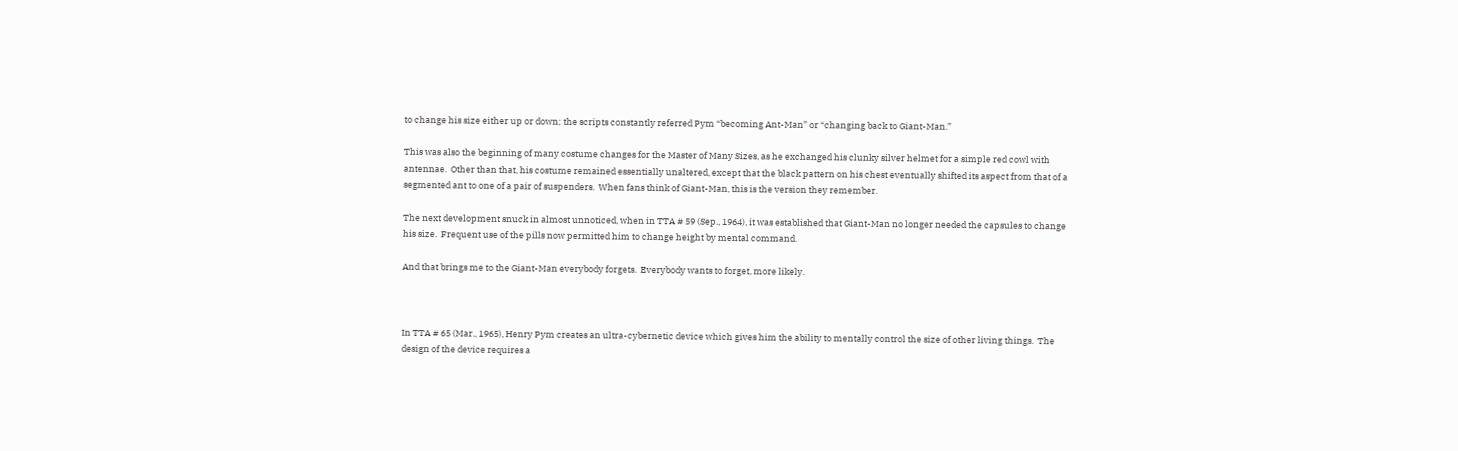to change his size either up or down; the scripts constantly referred Pym “becoming Ant-Man” or “changing back to Giant-Man.”

This was also the beginning of many costume changes for the Master of Many Sizes, as he exchanged his clunky silver helmet for a simple red cowl with antennae.  Other than that, his costume remained essentially unaltered, except that the black pattern on his chest eventually shifted its aspect from that of a segmented ant to one of a pair of suspenders.  When fans think of Giant-Man, this is the version they remember.

The next development snuck in almost unnoticed, when in TTA # 59 (Sep., 1964), it was established that Giant-Man no longer needed the capsules to change his size.  Frequent use of the pills now permitted him to change height by mental command.

And that brings me to the Giant-Man everybody forgets.  Everybody wants to forget, more likely.



In TTA # 65 (Mar., 1965), Henry Pym creates an ultra-cybernetic device which gives him the ability to mentally control the size of other living things.  The design of the device requires a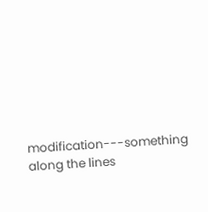modification---something along the lines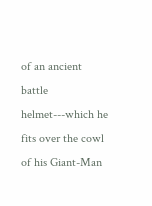of an ancient battle helmet---which he fits over the cowl of his Giant-Man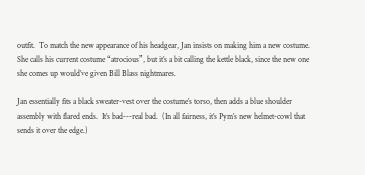outfit.  To match the new appearance of his headgear, Jan insists on making him a new costume.  She calls his current costume “atrocious”, but it’s a bit calling the kettle black, since the new one she comes up would’ve given Bill Blass nightmares.

Jan essentially fits a black sweater-vest over the costume’s torso, then adds a blue shoulder assembly with flared ends.  It’s bad---real bad.  (In all fairness, it’s Pym’s new helmet-cowl that sends it over the edge.)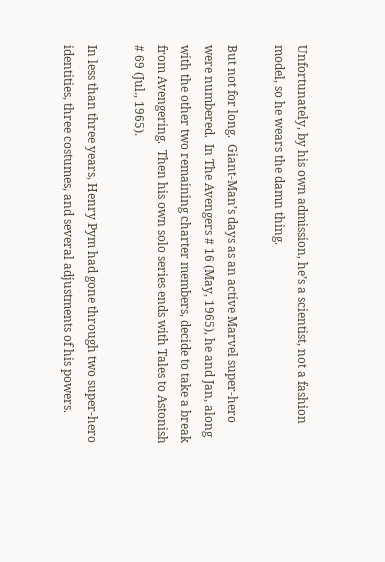Unfortunately, by his own admission, he’s a scientist, not a fashion model, so he wears the damn thing.

But not for long.  Giant-Man’s days as an active Marvel super-hero were numbered.  In The Avengers # 16 (May, 1965), he and Jan, along with the other two remaining charter members, decide to take a break from Avengering.  Then his own solo series ends with Tales to Astonish # 69 (Jul., 1965).

In less than three years, Henry Pym had gone through two super-hero identities, three costumes, and several adjustments of his powers.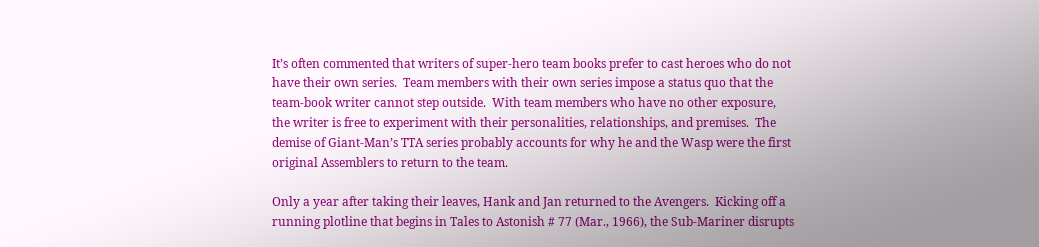It’s often commented that writers of super-hero team books prefer to cast heroes who do not have their own series.  Team members with their own series impose a status quo that the team-book writer cannot step outside.  With team members who have no other exposure, the writer is free to experiment with their personalities, relationships, and premises.  The demise of Giant-Man’s TTA series probably accounts for why he and the Wasp were the first original Assemblers to return to the team.

Only a year after taking their leaves, Hank and Jan returned to the Avengers.  Kicking off a running plotline that begins in Tales to Astonish # 77 (Mar., 1966), the Sub-Mariner disrupts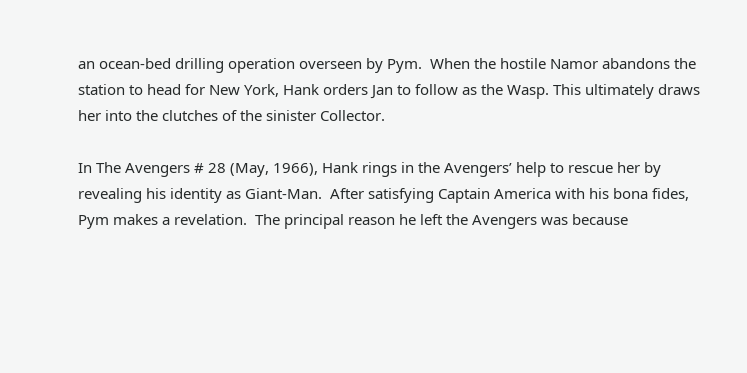an ocean-bed drilling operation overseen by Pym.  When the hostile Namor abandons the station to head for New York, Hank orders Jan to follow as the Wasp. This ultimately draws her into the clutches of the sinister Collector.

In The Avengers # 28 (May, 1966), Hank rings in the Avengers’ help to rescue her by revealing his identity as Giant-Man.  After satisfying Captain America with his bona fides, Pym makes a revelation.  The principal reason he left the Avengers was because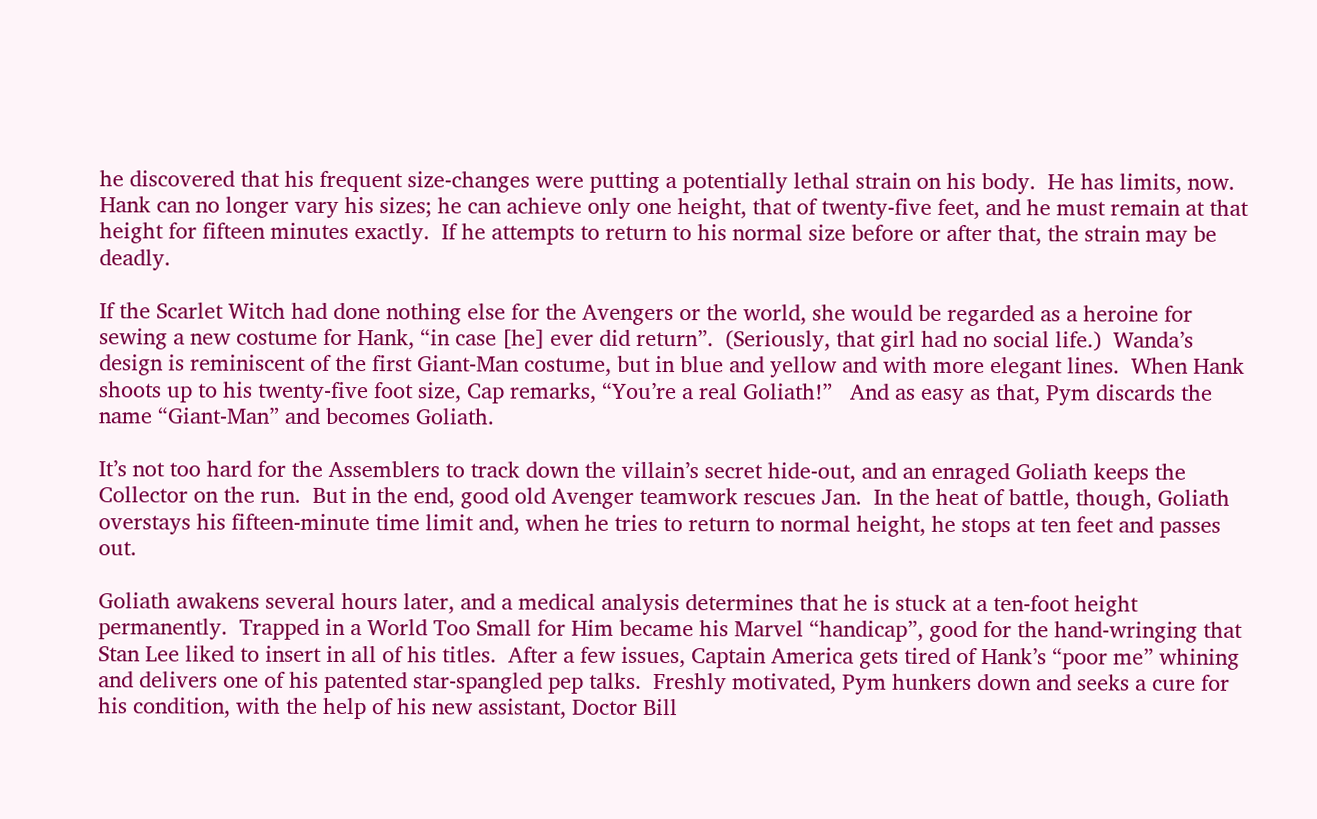he discovered that his frequent size-changes were putting a potentially lethal strain on his body.  He has limits, now.  Hank can no longer vary his sizes; he can achieve only one height, that of twenty-five feet, and he must remain at that height for fifteen minutes exactly.  If he attempts to return to his normal size before or after that, the strain may be deadly.

If the Scarlet Witch had done nothing else for the Avengers or the world, she would be regarded as a heroine for sewing a new costume for Hank, “in case [he] ever did return”.  (Seriously, that girl had no social life.)  Wanda’s design is reminiscent of the first Giant-Man costume, but in blue and yellow and with more elegant lines.  When Hank shoots up to his twenty-five foot size, Cap remarks, “You’re a real Goliath!”   And as easy as that, Pym discards the name “Giant-Man” and becomes Goliath.

It’s not too hard for the Assemblers to track down the villain’s secret hide-out, and an enraged Goliath keeps the Collector on the run.  But in the end, good old Avenger teamwork rescues Jan.  In the heat of battle, though, Goliath overstays his fifteen-minute time limit and, when he tries to return to normal height, he stops at ten feet and passes out.

Goliath awakens several hours later, and a medical analysis determines that he is stuck at a ten-foot height permanently.  Trapped in a World Too Small for Him became his Marvel “handicap”, good for the hand-wringing that Stan Lee liked to insert in all of his titles.  After a few issues, Captain America gets tired of Hank’s “poor me” whining and delivers one of his patented star-spangled pep talks.  Freshly motivated, Pym hunkers down and seeks a cure for his condition, with the help of his new assistant, Doctor Bill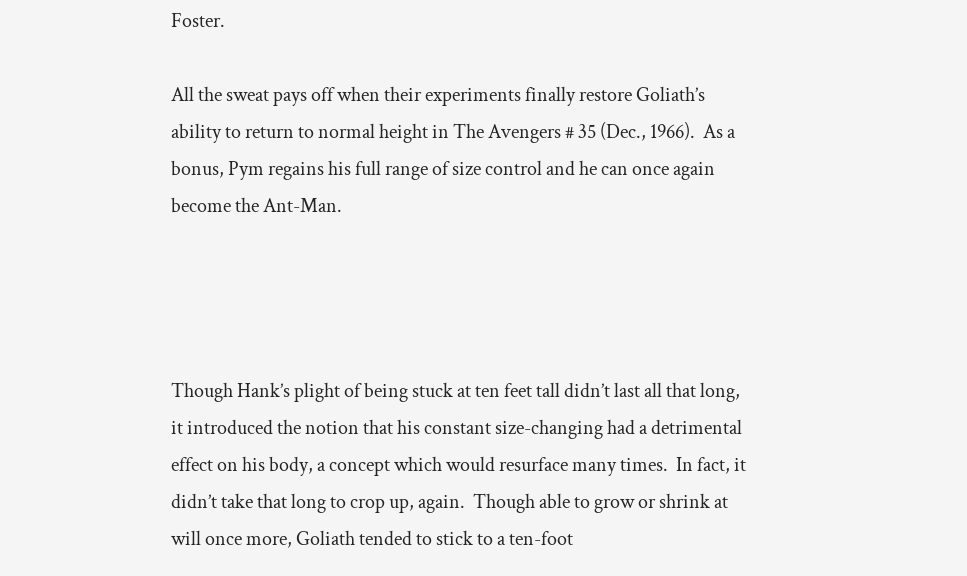Foster.

All the sweat pays off when their experiments finally restore Goliath’s ability to return to normal height in The Avengers # 35 (Dec., 1966).  As a bonus, Pym regains his full range of size control and he can once again become the Ant-Man.




Though Hank’s plight of being stuck at ten feet tall didn’t last all that long, it introduced the notion that his constant size-changing had a detrimental effect on his body, a concept which would resurface many times.  In fact, it didn’t take that long to crop up, again.  Though able to grow or shrink at will once more, Goliath tended to stick to a ten-foot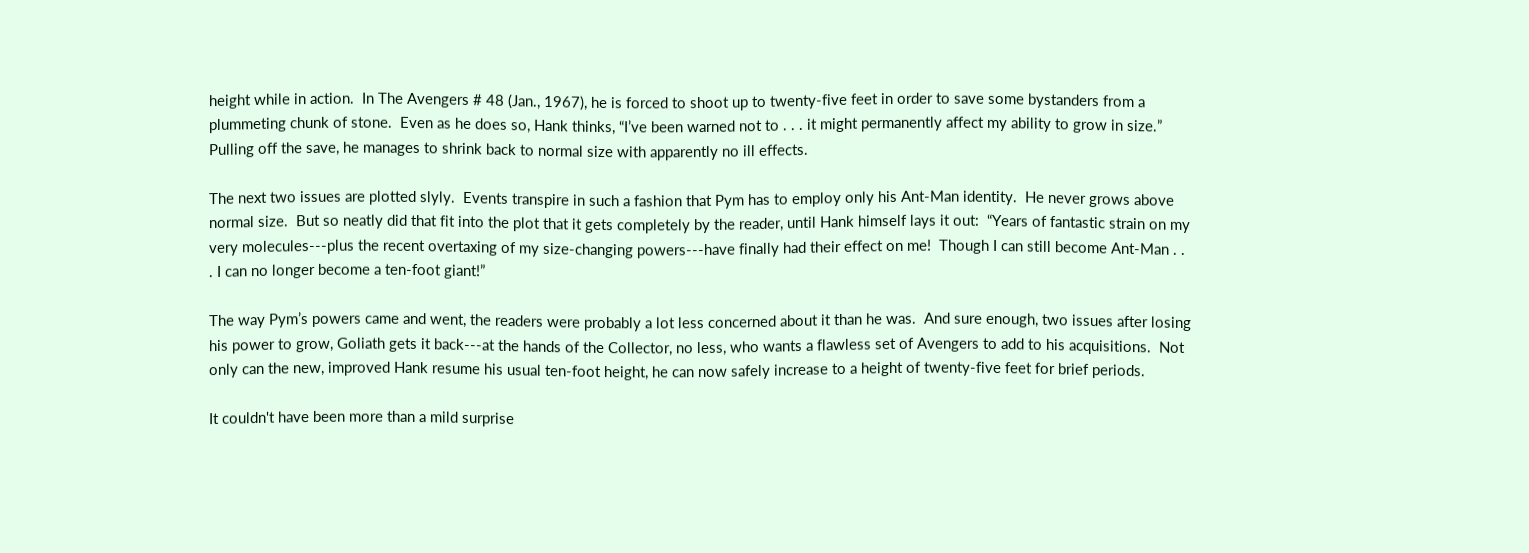height while in action.  In The Avengers # 48 (Jan., 1967), he is forced to shoot up to twenty-five feet in order to save some bystanders from a plummeting chunk of stone.  Even as he does so, Hank thinks, “I’ve been warned not to . . . it might permanently affect my ability to grow in size.”  Pulling off the save, he manages to shrink back to normal size with apparently no ill effects.

The next two issues are plotted slyly.  Events transpire in such a fashion that Pym has to employ only his Ant-Man identity.  He never grows above normal size.  But so neatly did that fit into the plot that it gets completely by the reader, until Hank himself lays it out:  “Years of fantastic strain on my very molecules---plus the recent overtaxing of my size-changing powers---have finally had their effect on me!  Though I can still become Ant-Man . . . I can no longer become a ten-foot giant!”

The way Pym’s powers came and went, the readers were probably a lot less concerned about it than he was.  And sure enough, two issues after losing his power to grow, Goliath gets it back---at the hands of the Collector, no less, who wants a flawless set of Avengers to add to his acquisitions.  Not only can the new, improved Hank resume his usual ten-foot height, he can now safely increase to a height of twenty-five feet for brief periods.

It couldn't have been more than a mild surprise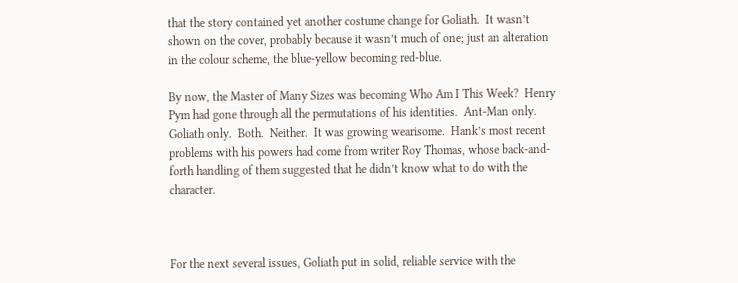that the story contained yet another costume change for Goliath.  It wasn’t shown on the cover, probably because it wasn’t much of one; just an alteration in the colour scheme, the blue-yellow becoming red-blue.

By now, the Master of Many Sizes was becoming Who Am I This Week?  Henry Pym had gone through all the permutations of his identities.  Ant-Man only.  Goliath only.  Both.  Neither.  It was growing wearisome.  Hank’s most recent problems with his powers had come from writer Roy Thomas, whose back-and-forth handling of them suggested that he didn’t know what to do with the character.



For the next several issues, Goliath put in solid, reliable service with the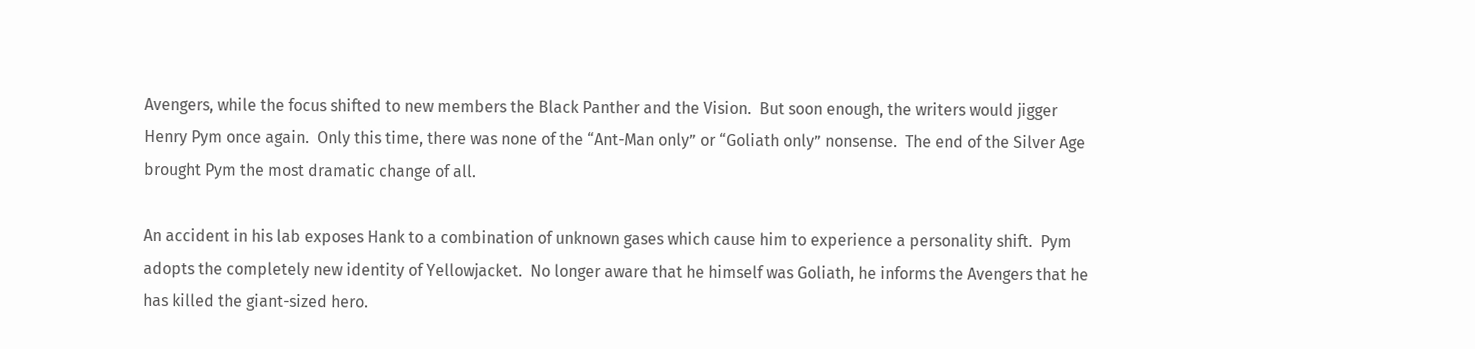Avengers, while the focus shifted to new members the Black Panther and the Vision.  But soon enough, the writers would jigger Henry Pym once again.  Only this time, there was none of the “Ant-Man only” or “Goliath only” nonsense.  The end of the Silver Age brought Pym the most dramatic change of all.

An accident in his lab exposes Hank to a combination of unknown gases which cause him to experience a personality shift.  Pym adopts the completely new identity of Yellowjacket.  No longer aware that he himself was Goliath, he informs the Avengers that he has killed the giant-sized hero.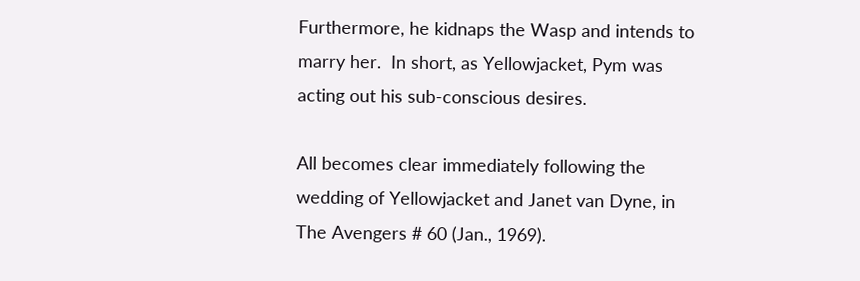Furthermore, he kidnaps the Wasp and intends to marry her.  In short, as Yellowjacket, Pym was acting out his sub-conscious desires.

All becomes clear immediately following the wedding of Yellowjacket and Janet van Dyne, in The Avengers # 60 (Jan., 1969).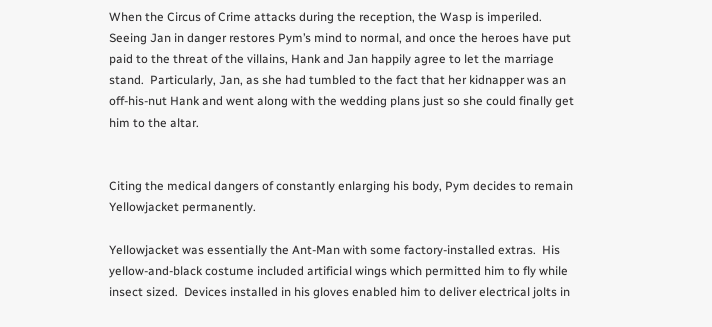When the Circus of Crime attacks during the reception, the Wasp is imperiled.  Seeing Jan in danger restores Pym’s mind to normal, and once the heroes have put paid to the threat of the villains, Hank and Jan happily agree to let the marriage stand.  Particularly, Jan, as she had tumbled to the fact that her kidnapper was an off-his-nut Hank and went along with the wedding plans just so she could finally get him to the altar.


Citing the medical dangers of constantly enlarging his body, Pym decides to remain Yellowjacket permanently.

Yellowjacket was essentially the Ant-Man with some factory-installed extras.  His yellow-and-black costume included artificial wings which permitted him to fly while insect sized.  Devices installed in his gloves enabled him to deliver electrical jolts in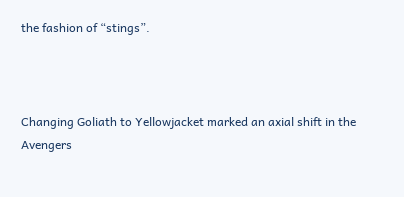the fashion of “stings”.



Changing Goliath to Yellowjacket marked an axial shift in the Avengers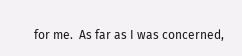for me.  As far as I was concerned,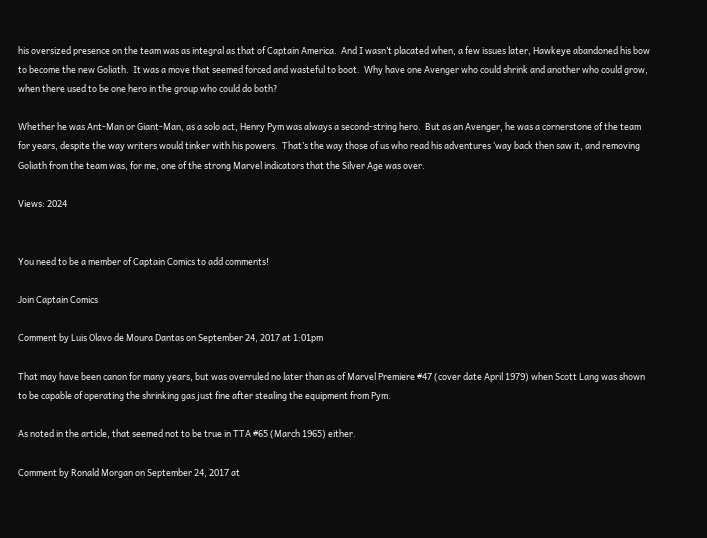his oversized presence on the team was as integral as that of Captain America.  And I wasn’t placated when, a few issues later, Hawkeye abandoned his bow to become the new Goliath.  It was a move that seemed forced and wasteful to boot.  Why have one Avenger who could shrink and another who could grow, when there used to be one hero in the group who could do both?

Whether he was Ant-Man or Giant-Man, as a solo act, Henry Pym was always a second-string hero.  But as an Avenger, he was a cornerstone of the team for years, despite the way writers would tinker with his powers.  That’s the way those of us who read his adventures ‘way back then saw it, and removing Goliath from the team was, for me, one of the strong Marvel indicators that the Silver Age was over.

Views: 2024


You need to be a member of Captain Comics to add comments!

Join Captain Comics

Comment by Luis Olavo de Moura Dantas on September 24, 2017 at 1:01pm

That may have been canon for many years, but was overruled no later than as of Marvel Premiere #47 (cover date April 1979) when Scott Lang was shown to be capable of operating the shrinking gas just fine after stealing the equipment from Pym.

As noted in the article, that seemed not to be true in TTA #65 (March 1965) either.

Comment by Ronald Morgan on September 24, 2017 at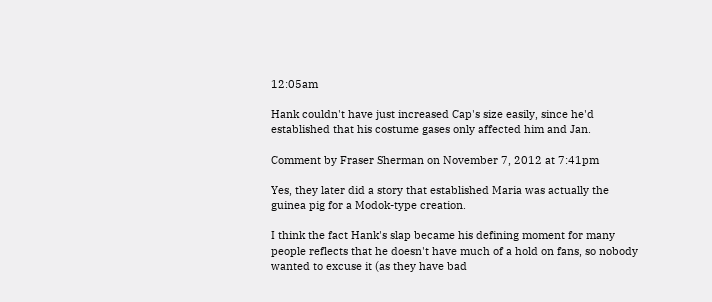12:05am

Hank couldn't have just increased Cap's size easily, since he'd established that his costume gases only affected him and Jan.

Comment by Fraser Sherman on November 7, 2012 at 7:41pm

Yes, they later did a story that established Maria was actually the guinea pig for a Modok-type creation.

I think the fact Hank's slap became his defining moment for many people reflects that he doesn't have much of a hold on fans, so nobody wanted to excuse it (as they have bad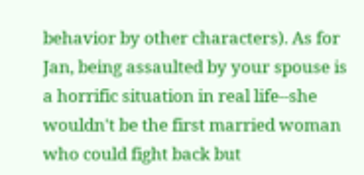behavior by other characters). As for Jan, being assaulted by your spouse is a horrific situation in real life--she wouldn't be the first married woman who could fight back but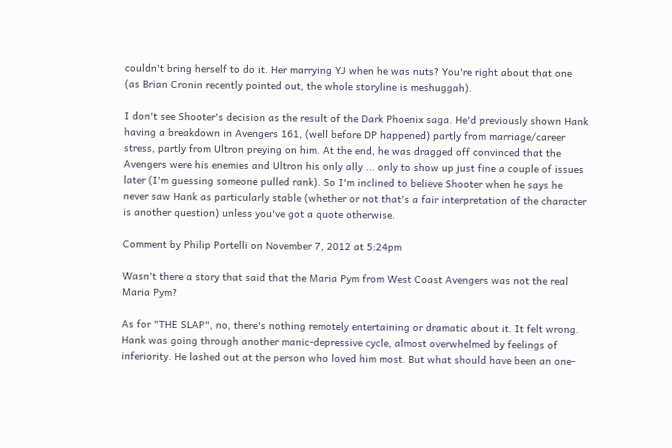couldn't bring herself to do it. Her marrying YJ when he was nuts? You're right about that one (as Brian Cronin recently pointed out, the whole storyline is meshuggah).

I don't see Shooter's decision as the result of the Dark Phoenix saga. He'd previously shown Hank having a breakdown in Avengers 161, (well before DP happened) partly from marriage/career stress, partly from Ultron preying on him. At the end, he was dragged off convinced that the Avengers were his enemies and Ultron his only ally ... only to show up just fine a couple of issues later (I'm guessing someone pulled rank). So I'm inclined to believe Shooter when he says he never saw Hank as particularly stable (whether or not that's a fair interpretation of the character is another question) unless you've got a quote otherwise.

Comment by Philip Portelli on November 7, 2012 at 5:24pm

Wasn't there a story that said that the Maria Pym from West Coast Avengers was not the real Maria Pym?

As for "THE SLAP", no, there's nothing remotely entertaining or dramatic about it. It felt wrong. Hank was going through another manic-depressive cycle, almost overwhelmed by feelings of inferiority. He lashed out at the person who loved him most. But what should have been an one-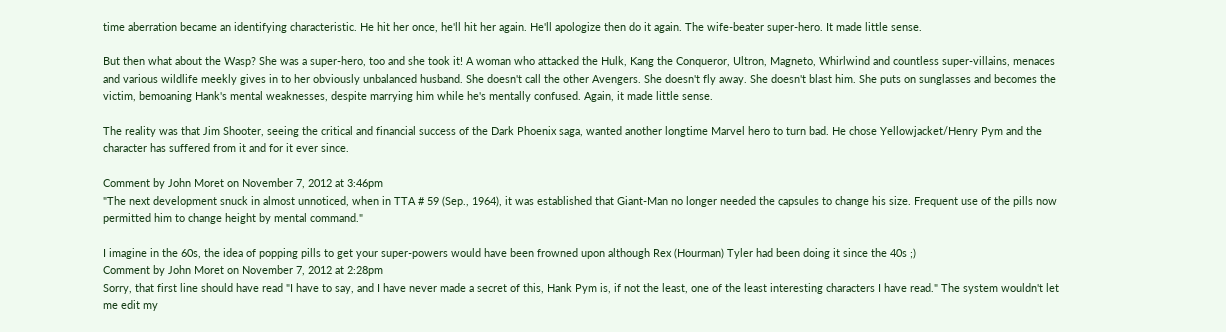time aberration became an identifying characteristic. He hit her once, he'll hit her again. He'll apologize then do it again. The wife-beater super-hero. It made little sense.

But then what about the Wasp? She was a super-hero, too and she took it! A woman who attacked the Hulk, Kang the Conqueror, Ultron, Magneto, Whirlwind and countless super-villains, menaces and various wildlife meekly gives in to her obviously unbalanced husband. She doesn't call the other Avengers. She doesn't fly away. She doesn't blast him. She puts on sunglasses and becomes the victim, bemoaning Hank's mental weaknesses, despite marrying him while he's mentally confused. Again, it made little sense.

The reality was that Jim Shooter, seeing the critical and financial success of the Dark Phoenix saga, wanted another longtime Marvel hero to turn bad. He chose Yellowjacket/Henry Pym and the character has suffered from it and for it ever since.

Comment by John Moret on November 7, 2012 at 3:46pm
"The next development snuck in almost unnoticed, when in TTA # 59 (Sep., 1964), it was established that Giant-Man no longer needed the capsules to change his size. Frequent use of the pills now permitted him to change height by mental command."

I imagine in the 60s, the idea of popping pills to get your super-powers would have been frowned upon although Rex (Hourman) Tyler had been doing it since the 40s ;)
Comment by John Moret on November 7, 2012 at 2:28pm
Sorry, that first line should have read "I have to say, and I have never made a secret of this, Hank Pym is, if not the least, one of the least interesting characters I have read." The system wouldn't let me edit my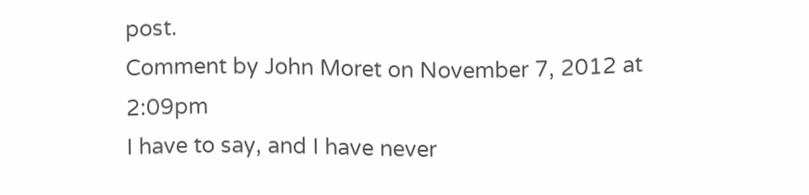post.
Comment by John Moret on November 7, 2012 at 2:09pm
I have to say, and I have never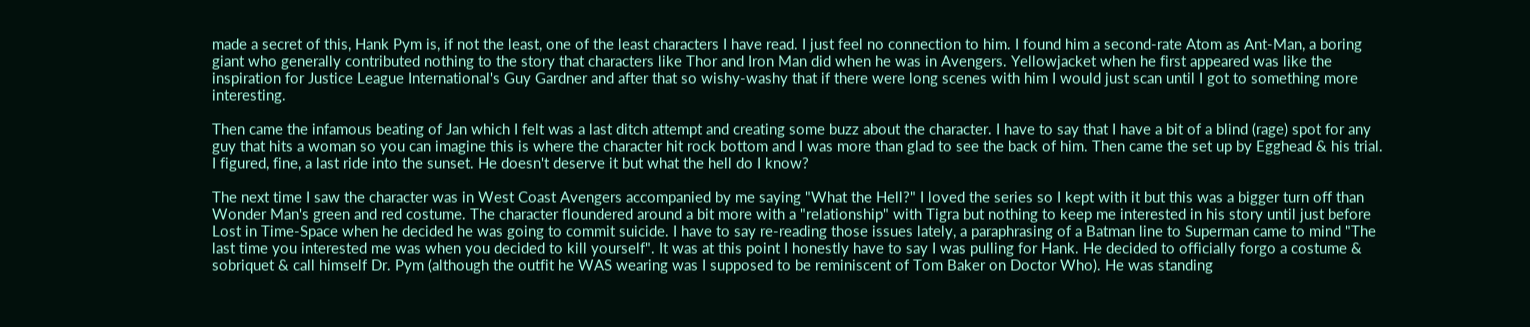made a secret of this, Hank Pym is, if not the least, one of the least characters I have read. I just feel no connection to him. I found him a second-rate Atom as Ant-Man, a boring giant who generally contributed nothing to the story that characters like Thor and Iron Man did when he was in Avengers. Yellowjacket when he first appeared was like the inspiration for Justice League International's Guy Gardner and after that so wishy-washy that if there were long scenes with him I would just scan until I got to something more interesting.

Then came the infamous beating of Jan which I felt was a last ditch attempt and creating some buzz about the character. I have to say that I have a bit of a blind (rage) spot for any guy that hits a woman so you can imagine this is where the character hit rock bottom and I was more than glad to see the back of him. Then came the set up by Egghead & his trial. I figured, fine, a last ride into the sunset. He doesn't deserve it but what the hell do I know?

The next time I saw the character was in West Coast Avengers accompanied by me saying "What the Hell?" I loved the series so I kept with it but this was a bigger turn off than Wonder Man's green and red costume. The character floundered around a bit more with a "relationship" with Tigra but nothing to keep me interested in his story until just before Lost in Time-Space when he decided he was going to commit suicide. I have to say re-reading those issues lately, a paraphrasing of a Batman line to Superman came to mind "The last time you interested me was when you decided to kill yourself". It was at this point I honestly have to say I was pulling for Hank. He decided to officially forgo a costume & sobriquet & call himself Dr. Pym (although the outfit he WAS wearing was I supposed to be reminiscent of Tom Baker on Doctor Who). He was standing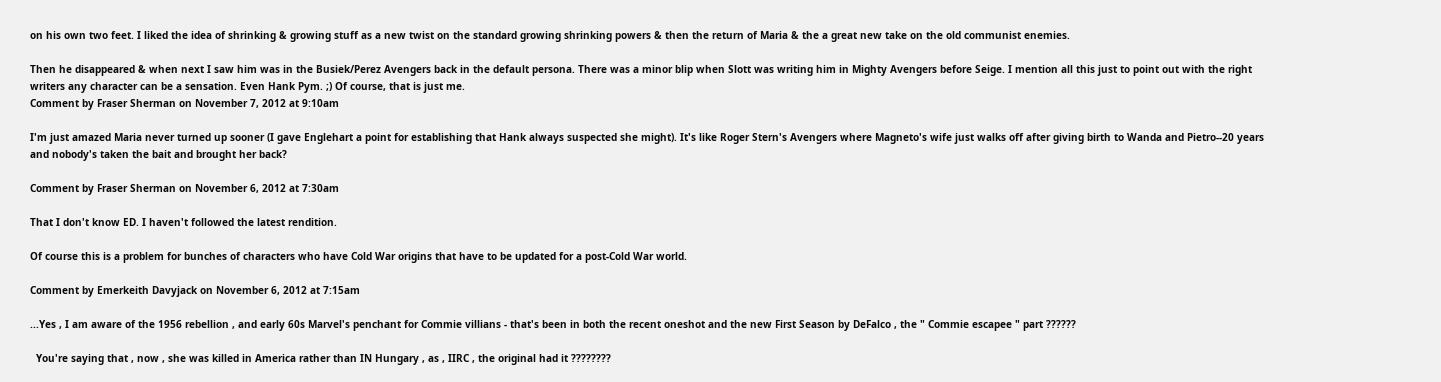on his own two feet. I liked the idea of shrinking & growing stuff as a new twist on the standard growing shrinking powers & then the return of Maria & the a great new take on the old communist enemies.

Then he disappeared & when next I saw him was in the Busiek/Perez Avengers back in the default persona. There was a minor blip when Slott was writing him in Mighty Avengers before Seige. I mention all this just to point out with the right writers any character can be a sensation. Even Hank Pym. ;) Of course, that is just me.
Comment by Fraser Sherman on November 7, 2012 at 9:10am

I'm just amazed Maria never turned up sooner (I gave Englehart a point for establishing that Hank always suspected she might). It's like Roger Stern's Avengers where Magneto's wife just walks off after giving birth to Wanda and Pietro--20 years and nobody's taken the bait and brought her back?

Comment by Fraser Sherman on November 6, 2012 at 7:30am

That I don't know ED. I haven't followed the latest rendition.

Of course this is a problem for bunches of characters who have Cold War origins that have to be updated for a post-Cold War world.

Comment by Emerkeith Davyjack on November 6, 2012 at 7:15am

...Yes , I am aware of the 1956 rebellion , and early 60s Marvel's penchant for Commie villians - that's been in both the recent oneshot and the new First Season by DeFalco , the " Commie escapee " part ??????

  You're saying that , now , she was killed in America rather than IN Hungary , as , IIRC , the original had it ????????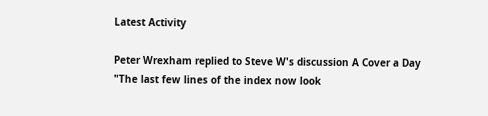Latest Activity

Peter Wrexham replied to Steve W's discussion A Cover a Day
"The last few lines of the index now look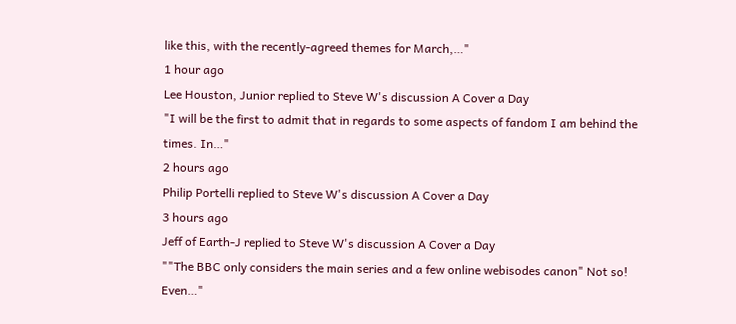like this, with the recently-agreed themes for March,…"
1 hour ago
Lee Houston, Junior replied to Steve W's discussion A Cover a Day
"I will be the first to admit that in regards to some aspects of fandom I am behind the times. In…"
2 hours ago
Philip Portelli replied to Steve W's discussion A Cover a Day
3 hours ago
Jeff of Earth-J replied to Steve W's discussion A Cover a Day
""The BBC only considers the main series and a few online webisodes canon" Not so! Even…"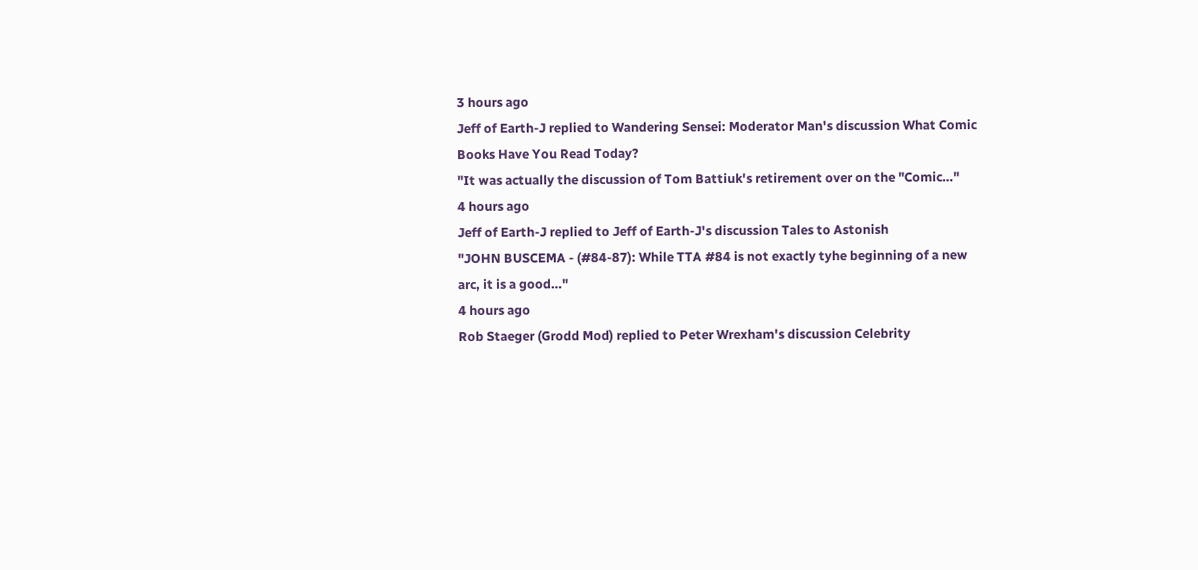3 hours ago
Jeff of Earth-J replied to Wandering Sensei: Moderator Man's discussion What Comic Books Have You Read Today?
"It was actually the discussion of Tom Battiuk's retirement over on the "Comic…"
4 hours ago
Jeff of Earth-J replied to Jeff of Earth-J's discussion Tales to Astonish
"JOHN BUSCEMA - (#84-87): While TTA #84 is not exactly tyhe beginning of a new arc, it is a good…"
4 hours ago
Rob Staeger (Grodd Mod) replied to Peter Wrexham's discussion Celebrity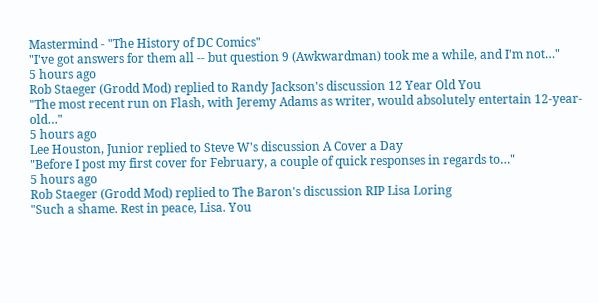Mastermind - "The History of DC Comics"
"I've got answers for them all -- but question 9 (Awkwardman) took me a while, and I'm not…"
5 hours ago
Rob Staeger (Grodd Mod) replied to Randy Jackson's discussion 12 Year Old You
"The most recent run on Flash, with Jeremy Adams as writer, would absolutely entertain 12-year-old…"
5 hours ago
Lee Houston, Junior replied to Steve W's discussion A Cover a Day
"Before I post my first cover for February, a couple of quick responses in regards to…"
5 hours ago
Rob Staeger (Grodd Mod) replied to The Baron's discussion RIP Lisa Loring
"Such a shame. Rest in peace, Lisa. You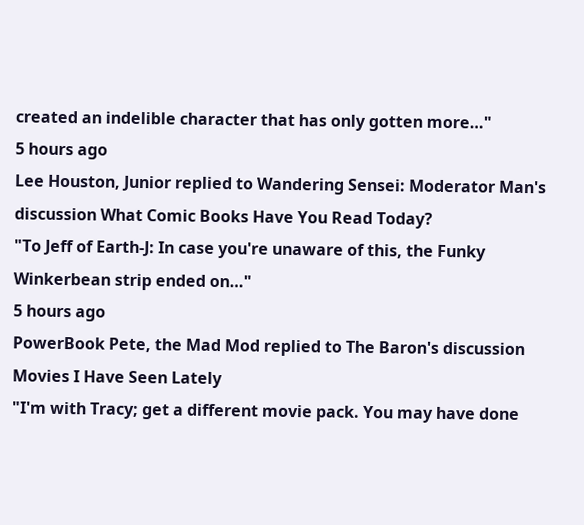created an indelible character that has only gotten more…"
5 hours ago
Lee Houston, Junior replied to Wandering Sensei: Moderator Man's discussion What Comic Books Have You Read Today?
"To Jeff of Earth-J: In case you're unaware of this, the Funky Winkerbean strip ended on…"
5 hours ago
PowerBook Pete, the Mad Mod replied to The Baron's discussion Movies I Have Seen Lately
"I'm with Tracy; get a different movie pack. You may have done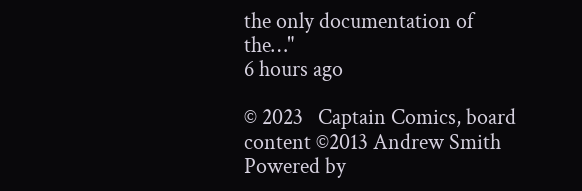the only documentation of the…"
6 hours ago

© 2023   Captain Comics, board content ©2013 Andrew Smith   Powered by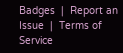Badges  |  Report an Issue  |  Terms of Service